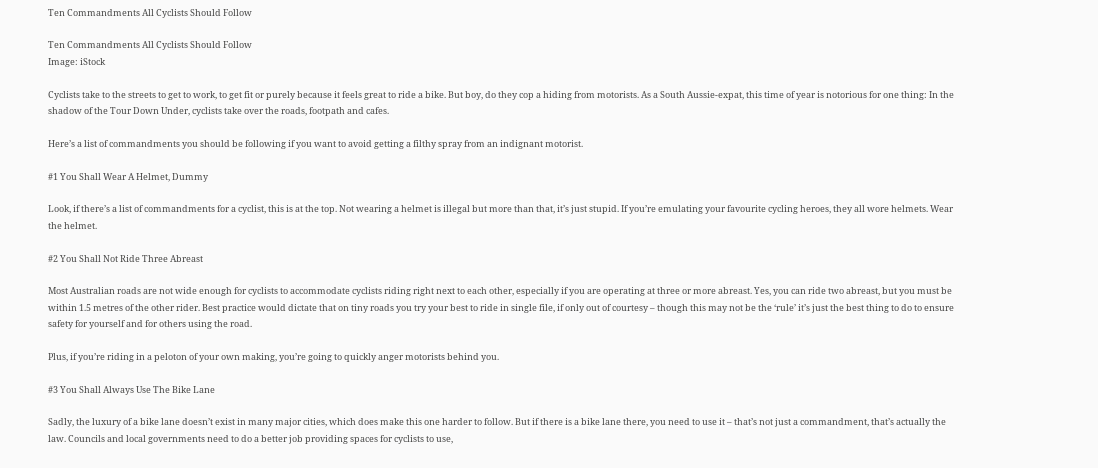Ten Commandments All Cyclists Should Follow

Ten Commandments All Cyclists Should Follow
Image: iStock

Cyclists take to the streets to get to work, to get fit or purely because it feels great to ride a bike. But boy, do they cop a hiding from motorists. As a South Aussie-expat, this time of year is notorious for one thing: In the shadow of the Tour Down Under, cyclists take over the roads, footpath and cafes.

Here’s a list of commandments you should be following if you want to avoid getting a filthy spray from an indignant motorist.

#1 You Shall Wear A Helmet, Dummy

Look, if there’s a list of commandments for a cyclist, this is at the top. Not wearing a helmet is illegal but more than that, it’s just stupid. If you’re emulating your favourite cycling heroes, they all wore helmets. Wear the helmet.

#2 You Shall Not Ride Three Abreast

Most Australian roads are not wide enough for cyclists to accommodate cyclists riding right next to each other, especially if you are operating at three or more abreast. Yes, you can ride two abreast, but you must be within 1.5 metres of the other rider. Best practice would dictate that on tiny roads you try your best to ride in single file, if only out of courtesy – though this may not be the ‘rule’ it’s just the best thing to do to ensure safety for yourself and for others using the road.

Plus, if you’re riding in a peloton of your own making, you’re going to quickly anger motorists behind you.

#3 You Shall Always Use The Bike Lane

Sadly, the luxury of a bike lane doesn’t exist in many major cities, which does make this one harder to follow. But if there is a bike lane there, you need to use it – that’s not just a commandment, that’s actually the law. Councils and local governments need to do a better job providing spaces for cyclists to use,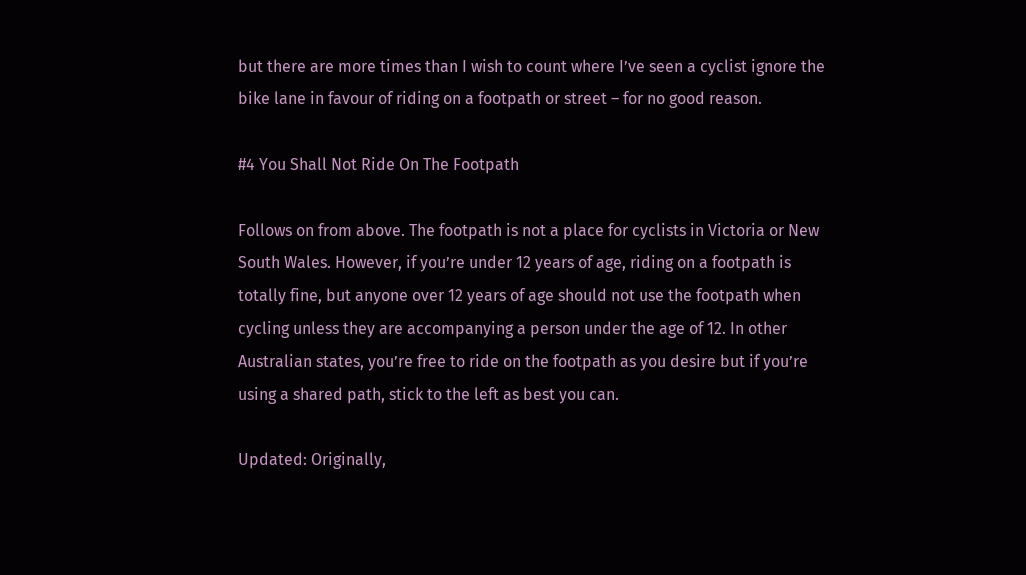but there are more times than I wish to count where I’ve seen a cyclist ignore the bike lane in favour of riding on a footpath or street – for no good reason.

#4 You Shall Not Ride On The Footpath

Follows on from above. The footpath is not a place for cyclists in Victoria or New South Wales. However, if you’re under 12 years of age, riding on a footpath is totally fine, but anyone over 12 years of age should not use the footpath when cycling unless they are accompanying a person under the age of 12. In other Australian states, you’re free to ride on the footpath as you desire but if you’re using a shared path, stick to the left as best you can.

Updated: Originally,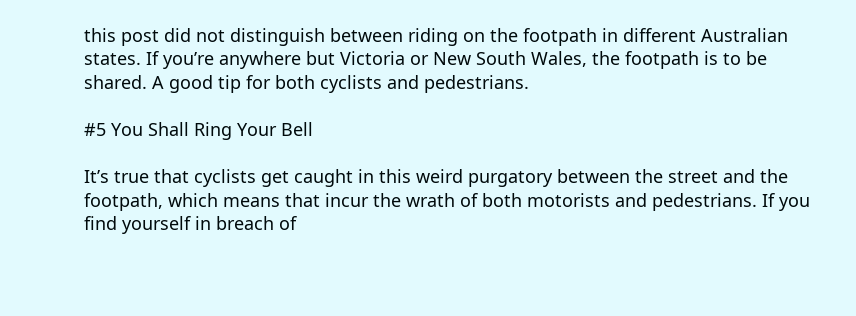this post did not distinguish between riding on the footpath in different Australian states. If you’re anywhere but Victoria or New South Wales, the footpath is to be shared. A good tip for both cyclists and pedestrians.

#5 You Shall Ring Your Bell

It’s true that cyclists get caught in this weird purgatory between the street and the footpath, which means that incur the wrath of both motorists and pedestrians. If you find yourself in breach of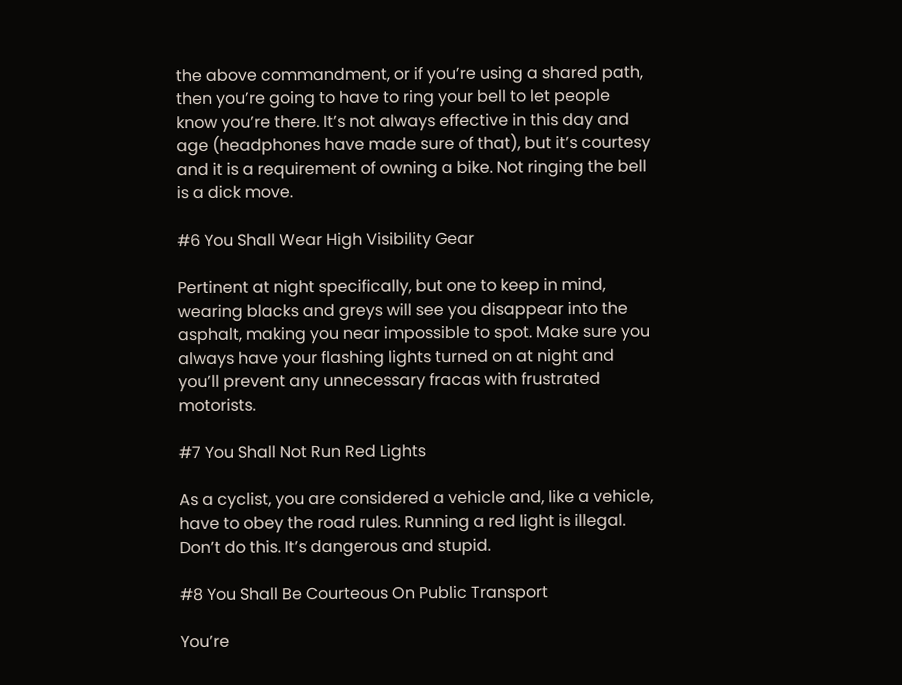the above commandment, or if you’re using a shared path, then you’re going to have to ring your bell to let people know you’re there. It’s not always effective in this day and age (headphones have made sure of that), but it’s courtesy and it is a requirement of owning a bike. Not ringing the bell is a dick move.

#6 You Shall Wear High Visibility Gear

Pertinent at night specifically, but one to keep in mind, wearing blacks and greys will see you disappear into the asphalt, making you near impossible to spot. Make sure you always have your flashing lights turned on at night and you’ll prevent any unnecessary fracas with frustrated motorists.

#7 You Shall Not Run Red Lights

As a cyclist, you are considered a vehicle and, like a vehicle, have to obey the road rules. Running a red light is illegal. Don’t do this. It’s dangerous and stupid.

#8 You Shall Be Courteous On Public Transport

You’re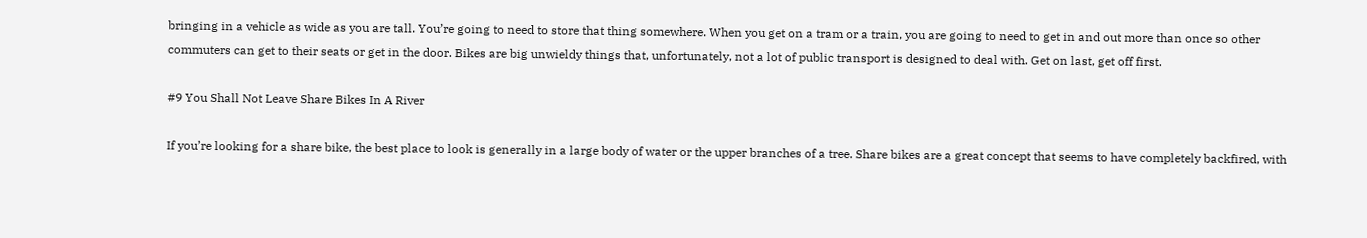bringing in a vehicle as wide as you are tall. You’re going to need to store that thing somewhere. When you get on a tram or a train, you are going to need to get in and out more than once so other commuters can get to their seats or get in the door. Bikes are big unwieldy things that, unfortunately, not a lot of public transport is designed to deal with. Get on last, get off first.

#9 You Shall Not Leave Share Bikes In A River

If you’re looking for a share bike, the best place to look is generally in a large body of water or the upper branches of a tree. Share bikes are a great concept that seems to have completely backfired, with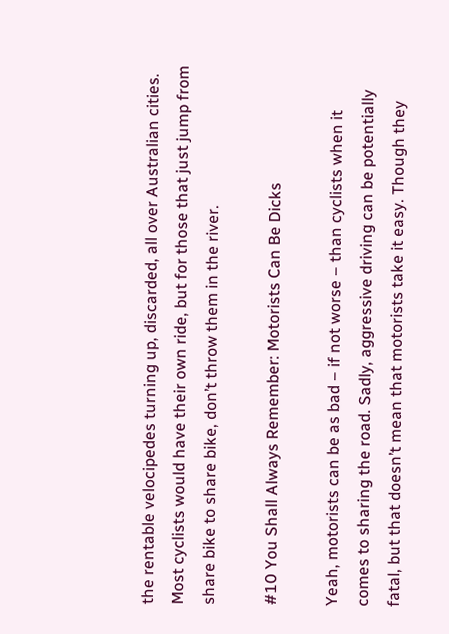the rentable velocipedes turning up, discarded, all over Australian cities. Most cyclists would have their own ride, but for those that just jump from share bike to share bike, don’t throw them in the river.

#10 You Shall Always Remember: Motorists Can Be Dicks

Yeah, motorists can be as bad – if not worse – than cyclists when it comes to sharing the road. Sadly, aggressive driving can be potentially fatal, but that doesn’t mean that motorists take it easy. Though they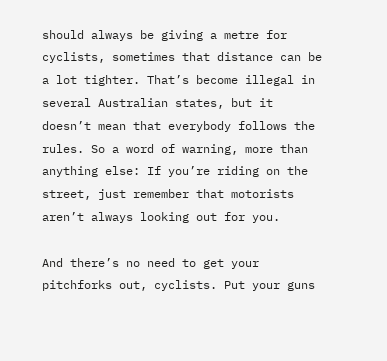should always be giving a metre for cyclists, sometimes that distance can be a lot tighter. That’s become illegal in several Australian states, but it doesn’t mean that everybody follows the rules. So a word of warning, more than anything else: If you’re riding on the street, just remember that motorists aren’t always looking out for you.

And there’s no need to get your pitchforks out, cyclists. Put your guns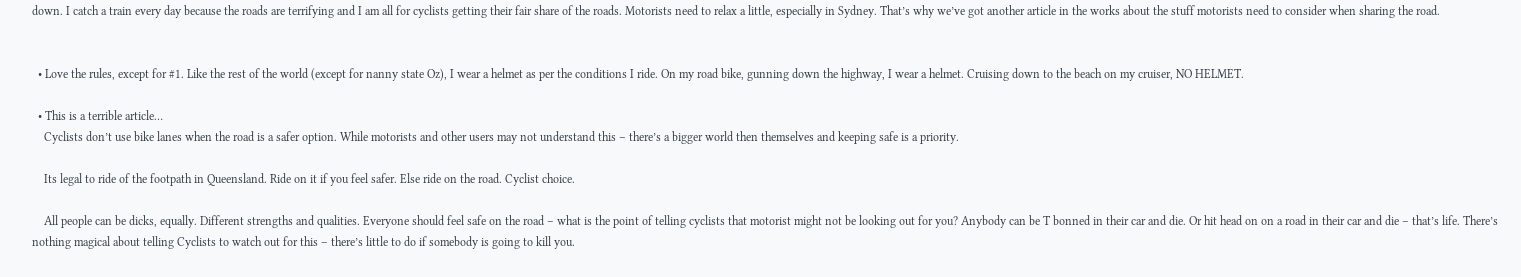down. I catch a train every day because the roads are terrifying and I am all for cyclists getting their fair share of the roads. Motorists need to relax a little, especially in Sydney. That’s why we’ve got another article in the works about the stuff motorists need to consider when sharing the road.


  • Love the rules, except for #1. Like the rest of the world (except for nanny state Oz), I wear a helmet as per the conditions I ride. On my road bike, gunning down the highway, I wear a helmet. Cruising down to the beach on my cruiser, NO HELMET.

  • This is a terrible article…
    Cyclists don’t use bike lanes when the road is a safer option. While motorists and other users may not understand this – there’s a bigger world then themselves and keeping safe is a priority.

    Its legal to ride of the footpath in Queensland. Ride on it if you feel safer. Else ride on the road. Cyclist choice.

    All people can be dicks, equally. Different strengths and qualities. Everyone should feel safe on the road – what is the point of telling cyclists that motorist might not be looking out for you? Anybody can be T bonned in their car and die. Or hit head on on a road in their car and die – that’s life. There’s nothing magical about telling Cyclists to watch out for this – there’s little to do if somebody is going to kill you.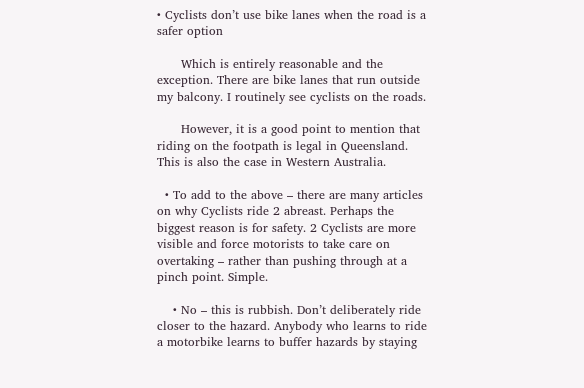• Cyclists don’t use bike lanes when the road is a safer option

      Which is entirely reasonable and the exception. There are bike lanes that run outside my balcony. I routinely see cyclists on the roads.

      However, it is a good point to mention that riding on the footpath is legal in Queensland. This is also the case in Western Australia.

  • To add to the above – there are many articles on why Cyclists ride 2 abreast. Perhaps the biggest reason is for safety. 2 Cyclists are more visible and force motorists to take care on overtaking – rather than pushing through at a pinch point. Simple.

    • No – this is rubbish. Don’t deliberately ride closer to the hazard. Anybody who learns to ride a motorbike learns to buffer hazards by staying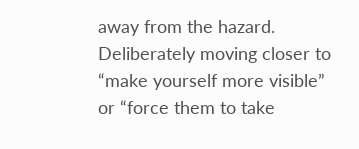away from the hazard. Deliberately moving closer to “make yourself more visible” or “force them to take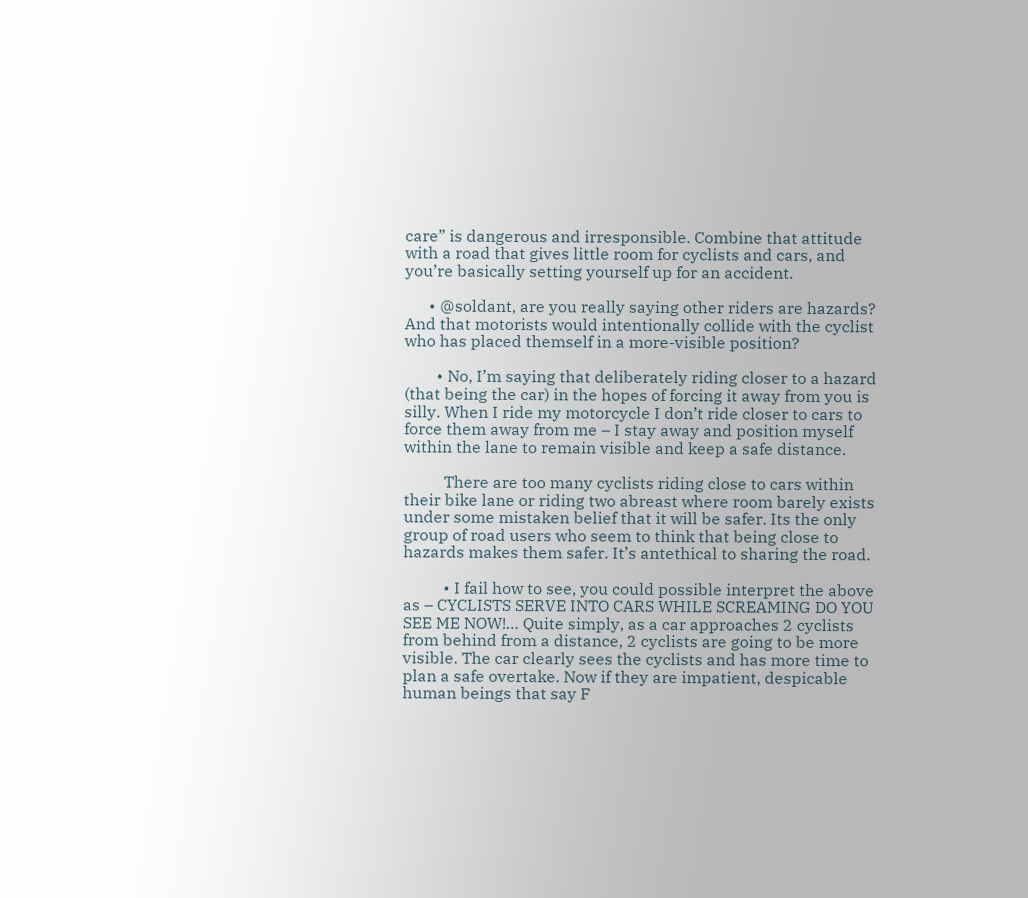care” is dangerous and irresponsible. Combine that attitude with a road that gives little room for cyclists and cars, and you’re basically setting yourself up for an accident.

      • @soldant, are you really saying other riders are hazards? And that motorists would intentionally collide with the cyclist who has placed themself in a more-visible position?

        • No, I’m saying that deliberately riding closer to a hazard (that being the car) in the hopes of forcing it away from you is silly. When I ride my motorcycle I don’t ride closer to cars to force them away from me – I stay away and position myself within the lane to remain visible and keep a safe distance.

          There are too many cyclists riding close to cars within their bike lane or riding two abreast where room barely exists under some mistaken belief that it will be safer. Its the only group of road users who seem to think that being close to hazards makes them safer. It’s antethical to sharing the road.

          • I fail how to see, you could possible interpret the above as – CYCLISTS SERVE INTO CARS WHILE SCREAMING DO YOU SEE ME NOW!… Quite simply, as a car approaches 2 cyclists from behind from a distance, 2 cyclists are going to be more visible. The car clearly sees the cyclists and has more time to plan a safe overtake. Now if they are impatient, despicable human beings that say F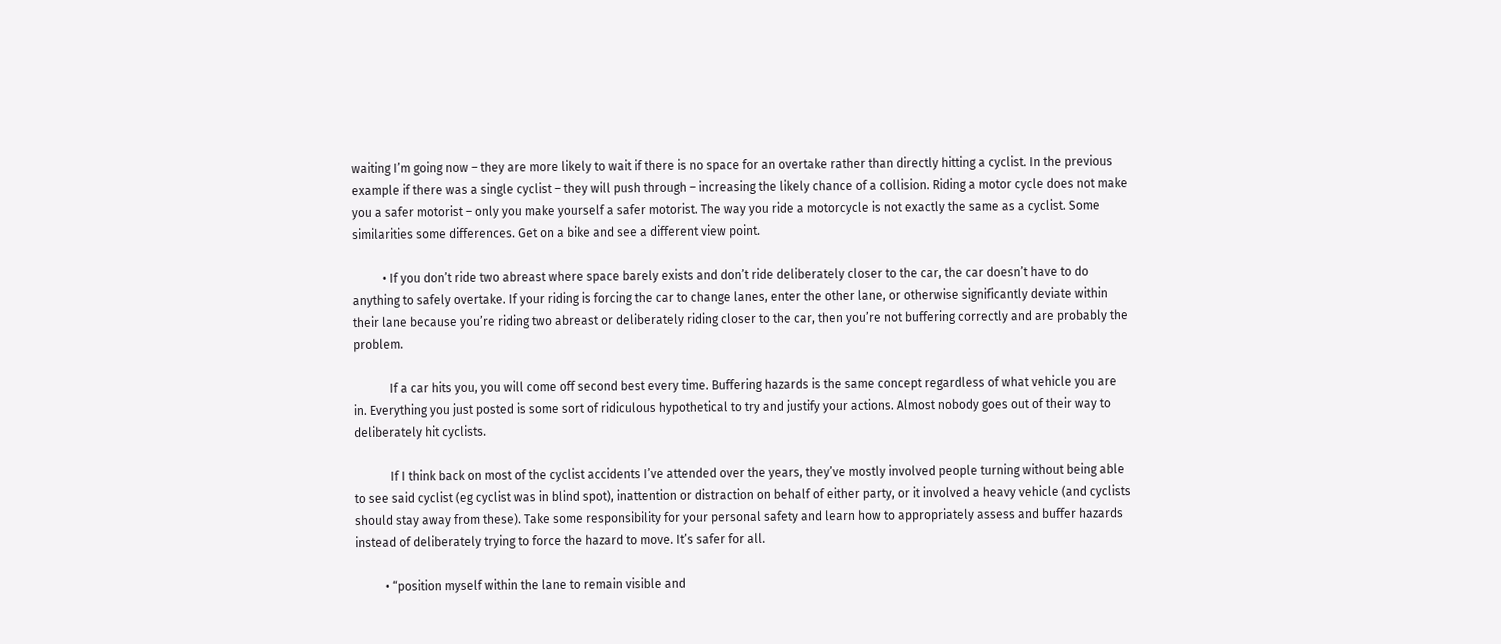waiting I’m going now – they are more likely to wait if there is no space for an overtake rather than directly hitting a cyclist. In the previous example if there was a single cyclist – they will push through – increasing the likely chance of a collision. Riding a motor cycle does not make you a safer motorist – only you make yourself a safer motorist. The way you ride a motorcycle is not exactly the same as a cyclist. Some similarities some differences. Get on a bike and see a different view point.

          • If you don’t ride two abreast where space barely exists and don’t ride deliberately closer to the car, the car doesn’t have to do anything to safely overtake. If your riding is forcing the car to change lanes, enter the other lane, or otherwise significantly deviate within their lane because you’re riding two abreast or deliberately riding closer to the car, then you’re not buffering correctly and are probably the problem.

            If a car hits you, you will come off second best every time. Buffering hazards is the same concept regardless of what vehicle you are in. Everything you just posted is some sort of ridiculous hypothetical to try and justify your actions. Almost nobody goes out of their way to deliberately hit cyclists.

            If I think back on most of the cyclist accidents I’ve attended over the years, they’ve mostly involved people turning without being able to see said cyclist (eg cyclist was in blind spot), inattention or distraction on behalf of either party, or it involved a heavy vehicle (and cyclists should stay away from these). Take some responsibility for your personal safety and learn how to appropriately assess and buffer hazards instead of deliberately trying to force the hazard to move. It’s safer for all.

          • “position myself within the lane to remain visible and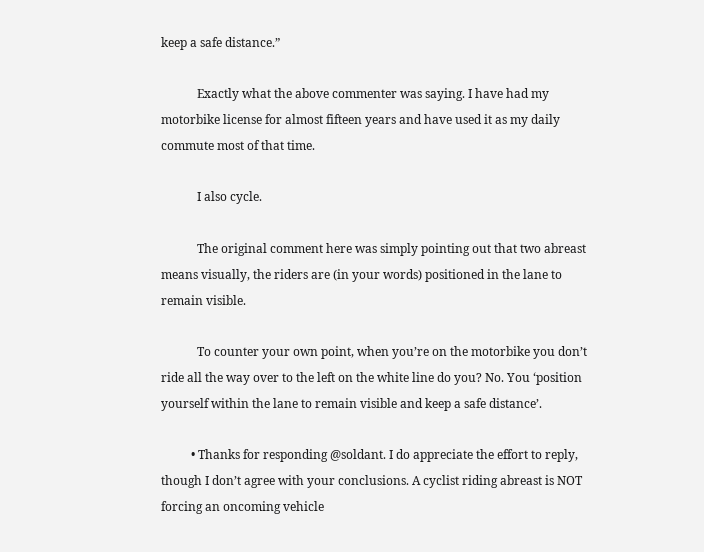keep a safe distance.”

            Exactly what the above commenter was saying. I have had my motorbike license for almost fifteen years and have used it as my daily commute most of that time.

            I also cycle.

            The original comment here was simply pointing out that two abreast means visually, the riders are (in your words) positioned in the lane to remain visible.

            To counter your own point, when you’re on the motorbike you don’t ride all the way over to the left on the white line do you? No. You ‘position yourself within the lane to remain visible and keep a safe distance’.

          • Thanks for responding @soldant. I do appreciate the effort to reply, though I don’t agree with your conclusions. A cyclist riding abreast is NOT forcing an oncoming vehicle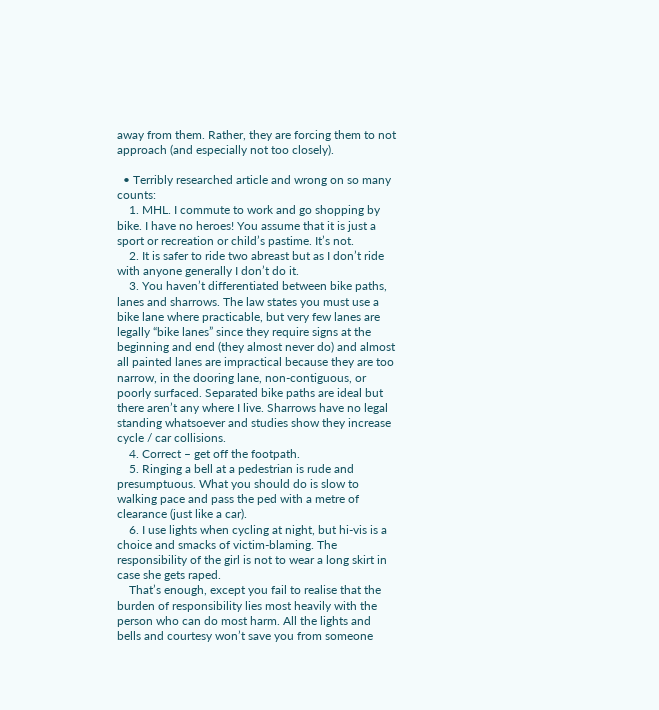away from them. Rather, they are forcing them to not approach (and especially not too closely).

  • Terribly researched article and wrong on so many counts:
    1. MHL. I commute to work and go shopping by bike. I have no heroes! You assume that it is just a sport or recreation or child’s pastime. It’s not.
    2. It is safer to ride two abreast but as I don’t ride with anyone generally I don’t do it.
    3. You haven’t differentiated between bike paths, lanes and sharrows. The law states you must use a bike lane where practicable, but very few lanes are legally “bike lanes” since they require signs at the beginning and end (they almost never do) and almost all painted lanes are impractical because they are too narrow, in the dooring lane, non-contiguous, or poorly surfaced. Separated bike paths are ideal but there aren’t any where I live. Sharrows have no legal standing whatsoever and studies show they increase cycle / car collisions.
    4. Correct – get off the footpath.
    5. Ringing a bell at a pedestrian is rude and presumptuous. What you should do is slow to walking pace and pass the ped with a metre of clearance (just like a car).
    6. I use lights when cycling at night, but hi-vis is a choice and smacks of victim-blaming. The responsibility of the girl is not to wear a long skirt in case she gets raped.
    That’s enough, except you fail to realise that the burden of responsibility lies most heavily with the person who can do most harm. All the lights and bells and courtesy won’t save you from someone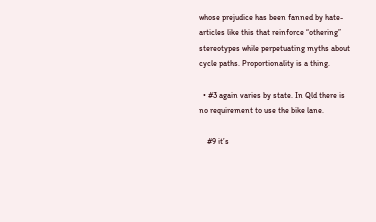whose prejudice has been fanned by hate-articles like this that reinforce “othering” stereotypes while perpetuating myths about cycle paths. Proportionality is a thing.

  • #3 again varies by state. In Qld there is no requirement to use the bike lane.

    #9 it’s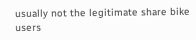usually not the legitimate share bike users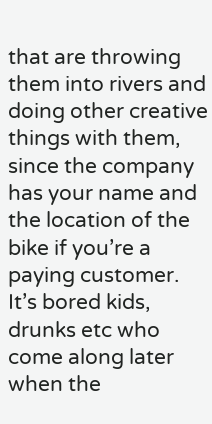that are throwing them into rivers and doing other creative things with them, since the company has your name and the location of the bike if you’re a paying customer. It’s bored kids, drunks etc who come along later when the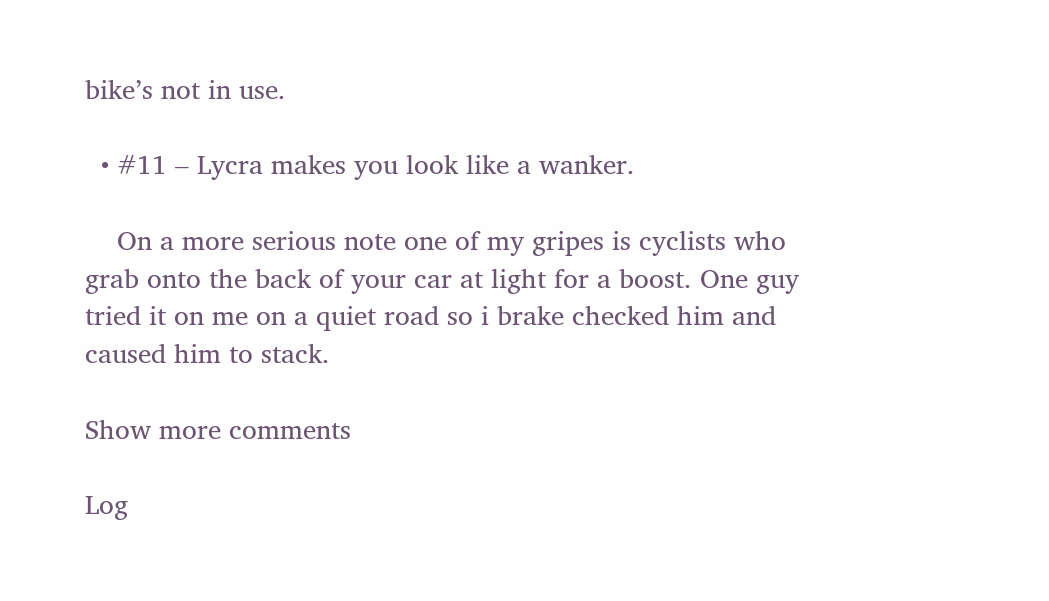bike’s not in use.

  • #11 – Lycra makes you look like a wanker.

    On a more serious note one of my gripes is cyclists who grab onto the back of your car at light for a boost. One guy tried it on me on a quiet road so i brake checked him and caused him to stack.

Show more comments

Log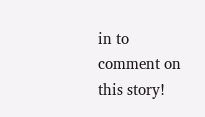in to comment on this story!